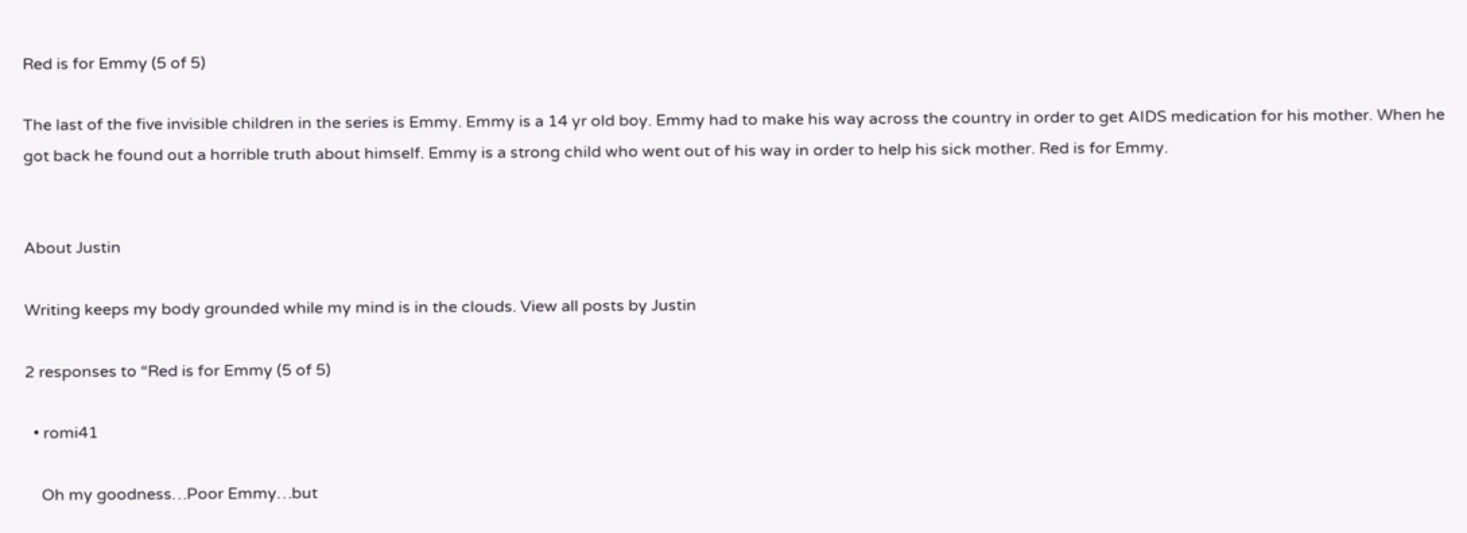Red is for Emmy (5 of 5)

The last of the five invisible children in the series is Emmy. Emmy is a 14 yr old boy. Emmy had to make his way across the country in order to get AIDS medication for his mother. When he got back he found out a horrible truth about himself. Emmy is a strong child who went out of his way in order to help his sick mother. Red is for Emmy.


About Justin

Writing keeps my body grounded while my mind is in the clouds. View all posts by Justin

2 responses to “Red is for Emmy (5 of 5)

  • romi41

    Oh my goodness…Poor Emmy…but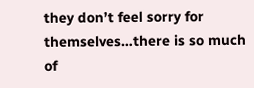they don’t feel sorry for themselves…there is so much of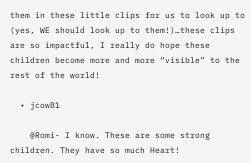them in these little clips for us to look up to (yes, WE should look up to them!)…these clips are so impactful, I really do hope these children become more and more “visible” to the rest of the world!

  • jcow81

    @Romi- I know. These are some strong children. They have so much Heart!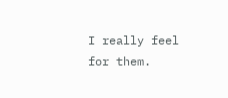I really feel for them.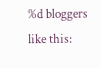%d bloggers like this: